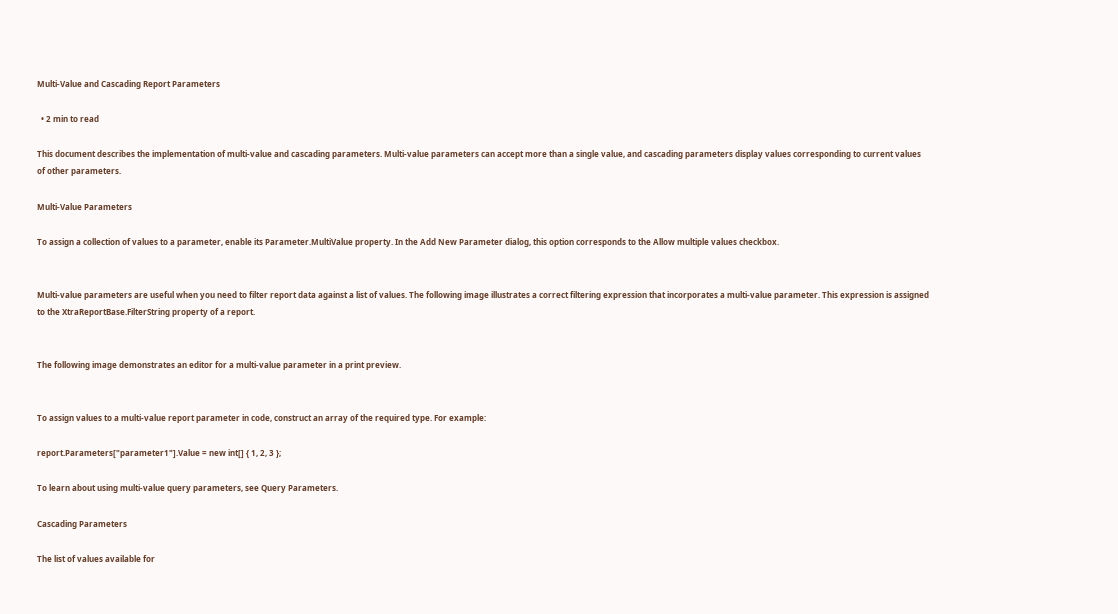Multi-Value and Cascading Report Parameters

  • 2 min to read

This document describes the implementation of multi-value and cascading parameters. Multi-value parameters can accept more than a single value, and cascading parameters display values corresponding to current values of other parameters.

Multi-Value Parameters

To assign a collection of values to a parameter, enable its Parameter.MultiValue property. In the Add New Parameter dialog, this option corresponds to the Allow multiple values checkbox.


Multi-value parameters are useful when you need to filter report data against a list of values. The following image illustrates a correct filtering expression that incorporates a multi-value parameter. This expression is assigned to the XtraReportBase.FilterString property of a report.


The following image demonstrates an editor for a multi-value parameter in a print preview.


To assign values to a multi-value report parameter in code, construct an array of the required type. For example:

report.Parameters["parameter1"].Value = new int[] { 1, 2, 3 };

To learn about using multi-value query parameters, see Query Parameters.

Cascading Parameters

The list of values available for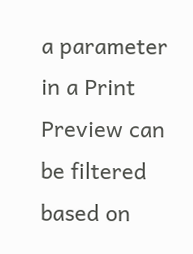a parameter in a Print Preview can be filtered based on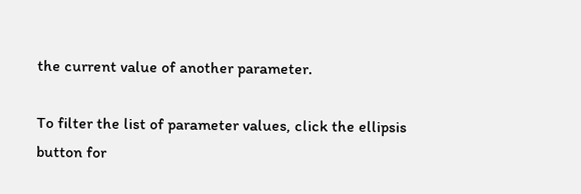the current value of another parameter.

To filter the list of parameter values, click the ellipsis button for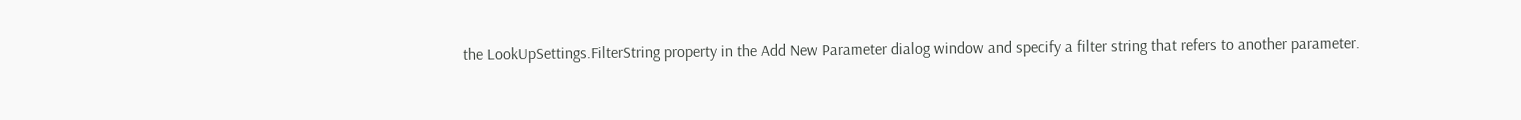the LookUpSettings.FilterString property in the Add New Parameter dialog window and specify a filter string that refers to another parameter.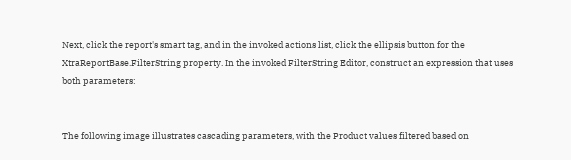Next, click the report's smart tag, and in the invoked actions list, click the ellipsis button for the XtraReportBase.FilterString property. In the invoked FilterString Editor, construct an expression that uses both parameters:


The following image illustrates cascading parameters, with the Product values filtered based on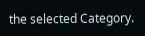the selected Category.